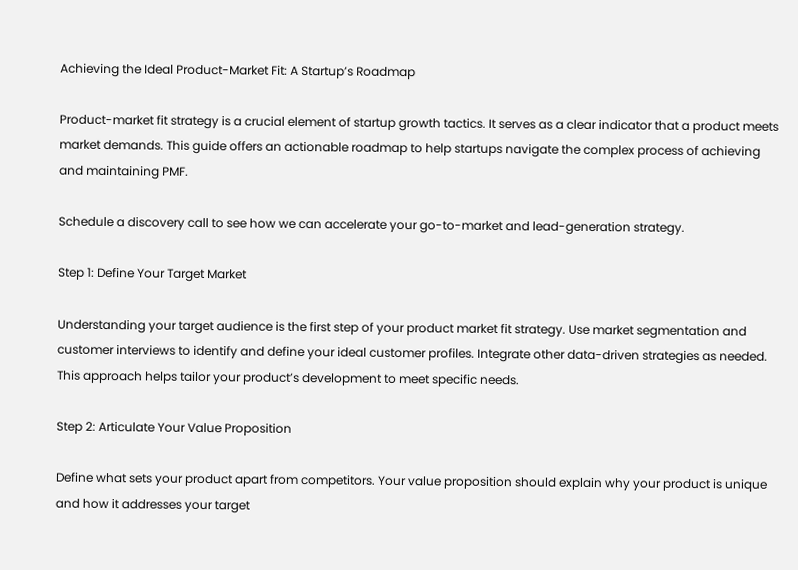Achieving the Ideal Product-Market Fit: A Startup’s Roadmap

Product-market fit strategy is a crucial element of startup growth tactics. It serves as a clear indicator that a product meets market demands. This guide offers an actionable roadmap to help startups navigate the complex process of achieving and maintaining PMF.

Schedule a discovery call to see how we can accelerate your go-to-market and lead-generation strategy.

Step 1: Define Your Target Market

Understanding your target audience is the first step of your product market fit strategy. Use market segmentation and customer interviews to identify and define your ideal customer profiles. Integrate other data-driven strategies as needed. This approach helps tailor your product’s development to meet specific needs.

Step 2: Articulate Your Value Proposition

Define what sets your product apart from competitors. Your value proposition should explain why your product is unique and how it addresses your target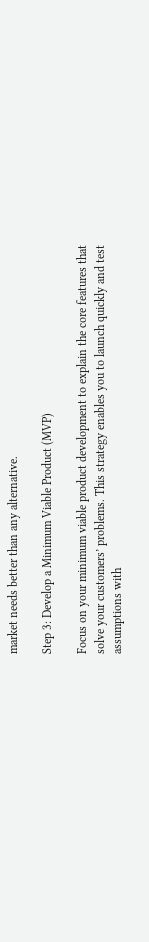market needs better than any alternative.

Step 3: Develop a Minimum Viable Product (MVP)

Focus on your minimum viable product development to explain the core features that solve your customers’ problems. This strategy enables you to launch quickly and test assumptions with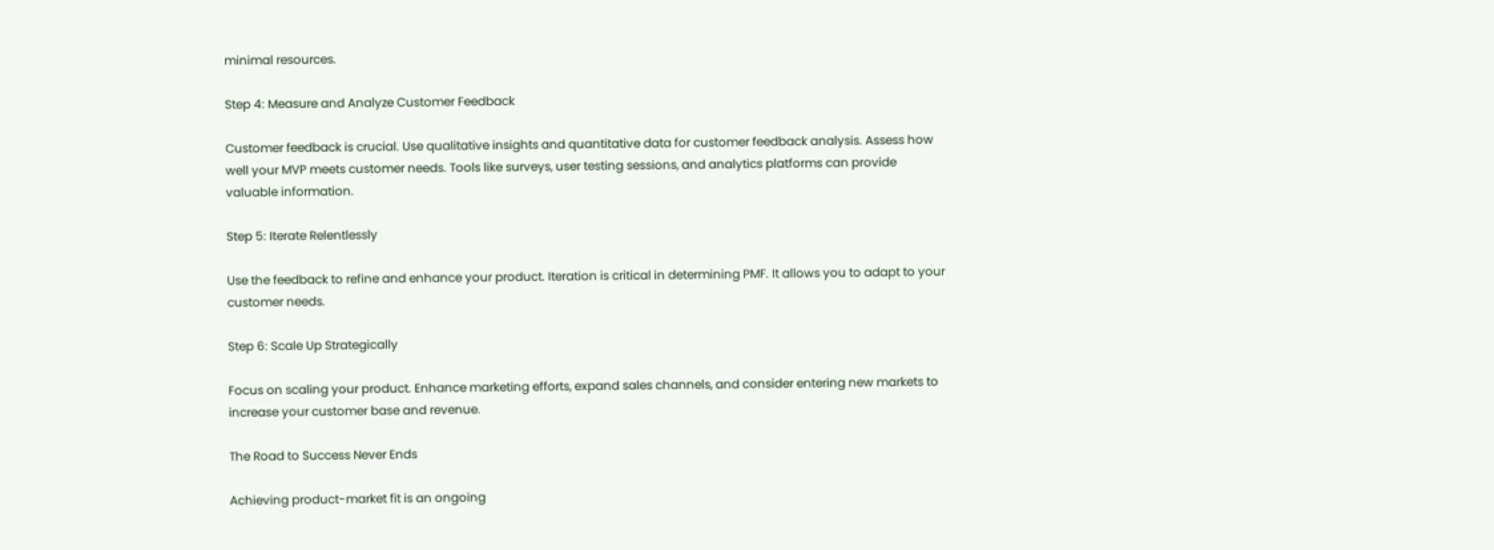minimal resources.

Step 4: Measure and Analyze Customer Feedback

Customer feedback is crucial. Use qualitative insights and quantitative data for customer feedback analysis. Assess how well your MVP meets customer needs. Tools like surveys, user testing sessions, and analytics platforms can provide valuable information.

Step 5: Iterate Relentlessly

Use the feedback to refine and enhance your product. Iteration is critical in determining PMF. It allows you to adapt to your customer needs.

Step 6: Scale Up Strategically

Focus on scaling your product. Enhance marketing efforts, expand sales channels, and consider entering new markets to increase your customer base and revenue.

The Road to Success Never Ends

Achieving product-market fit is an ongoing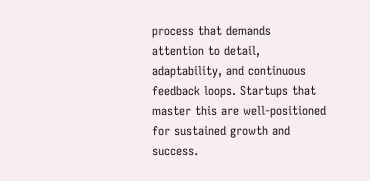process that demands attention to detail, adaptability, and continuous feedback loops. Startups that master this are well-positioned for sustained growth and success.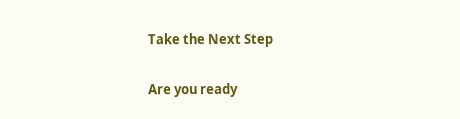Take the Next Step

Are you ready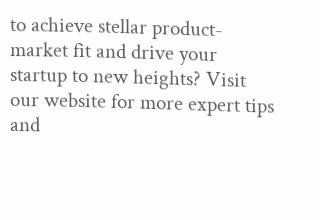to achieve stellar product-market fit and drive your startup to new heights? Visit our website for more expert tips and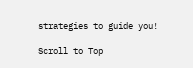strategies to guide you!

Scroll to Top